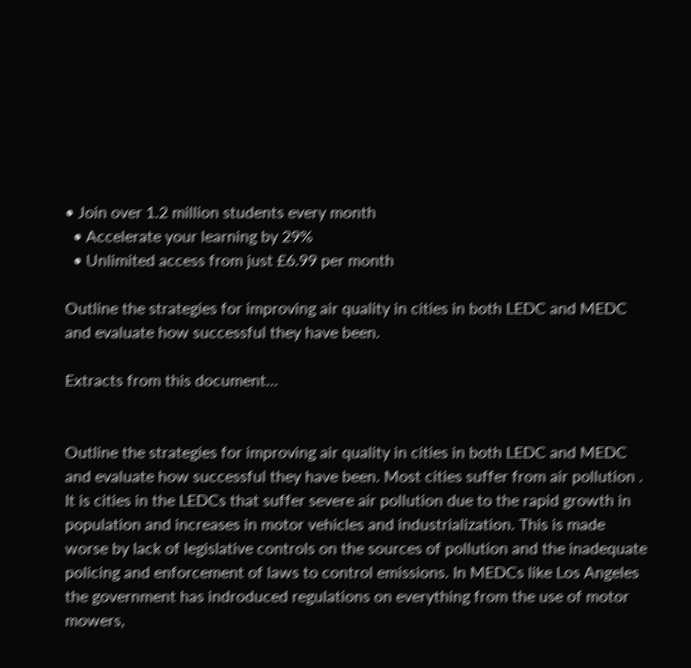• Join over 1.2 million students every month
  • Accelerate your learning by 29%
  • Unlimited access from just £6.99 per month

Outline the strategies for improving air quality in cities in both LEDC and MEDC and evaluate how successful they have been.

Extracts from this document...


Outline the strategies for improving air quality in cities in both LEDC and MEDC and evaluate how successful they have been. Most cities suffer from air pollution . It is cities in the LEDCs that suffer severe air pollution due to the rapid growth in population and increases in motor vehicles and industrialization. This is made worse by lack of legislative controls on the sources of pollution and the inadequate policing and enforcement of laws to control emissions. In MEDCs like Los Angeles the government has indroduced regulations on everything from the use of motor mowers,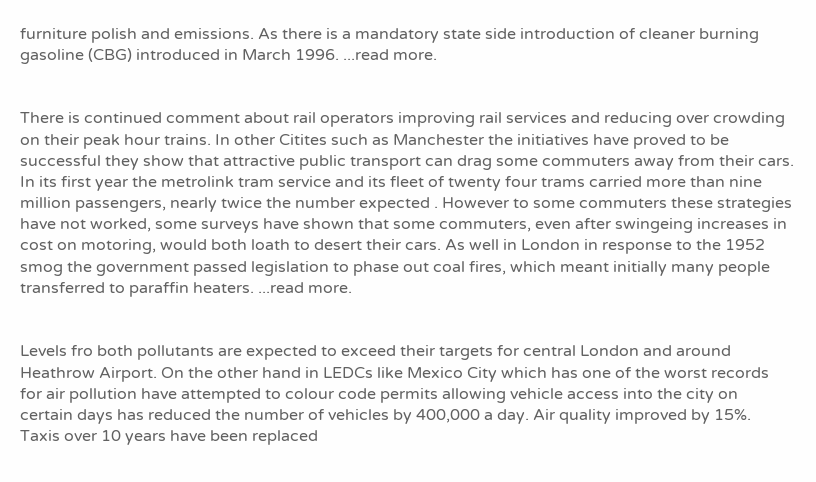furniture polish and emissions. As there is a mandatory state side introduction of cleaner burning gasoline (CBG) introduced in March 1996. ...read more.


There is continued comment about rail operators improving rail services and reducing over crowding on their peak hour trains. In other Citites such as Manchester the initiatives have proved to be successful they show that attractive public transport can drag some commuters away from their cars. In its first year the metrolink tram service and its fleet of twenty four trams carried more than nine million passengers, nearly twice the number expected . However to some commuters these strategies have not worked, some surveys have shown that some commuters, even after swingeing increases in cost on motoring, would both loath to desert their cars. As well in London in response to the 1952 smog the government passed legislation to phase out coal fires, which meant initially many people transferred to paraffin heaters. ...read more.


Levels fro both pollutants are expected to exceed their targets for central London and around Heathrow Airport. On the other hand in LEDCs like Mexico City which has one of the worst records for air pollution have attempted to colour code permits allowing vehicle access into the city on certain days has reduced the number of vehicles by 400,000 a day. Air quality improved by 15%. Taxis over 10 years have been replaced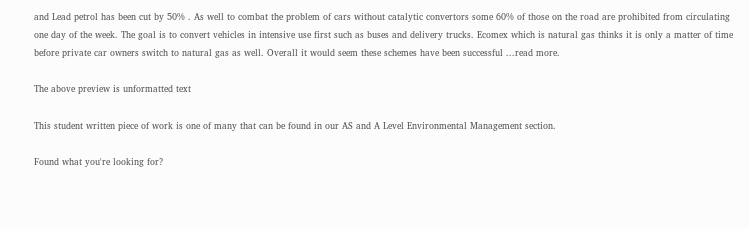and Lead petrol has been cut by 50% . As well to combat the problem of cars without catalytic convertors some 60% of those on the road are prohibited from circulating one day of the week. The goal is to convert vehicles in intensive use first such as buses and delivery trucks. Ecomex which is natural gas thinks it is only a matter of time before private car owners switch to natural gas as well. Overall it would seem these schemes have been successful ...read more.

The above preview is unformatted text

This student written piece of work is one of many that can be found in our AS and A Level Environmental Management section.

Found what you're looking for?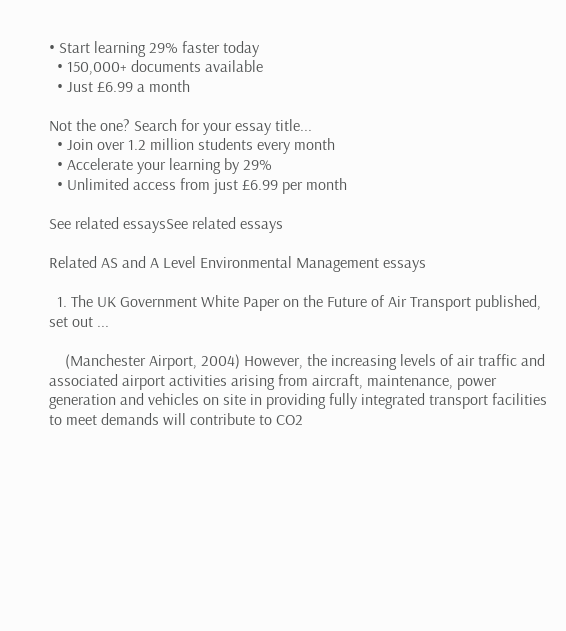• Start learning 29% faster today
  • 150,000+ documents available
  • Just £6.99 a month

Not the one? Search for your essay title...
  • Join over 1.2 million students every month
  • Accelerate your learning by 29%
  • Unlimited access from just £6.99 per month

See related essaysSee related essays

Related AS and A Level Environmental Management essays

  1. The UK Government White Paper on the Future of Air Transport published, set out ...

    (Manchester Airport, 2004) However, the increasing levels of air traffic and associated airport activities arising from aircraft, maintenance, power generation and vehicles on site in providing fully integrated transport facilities to meet demands will contribute to CO2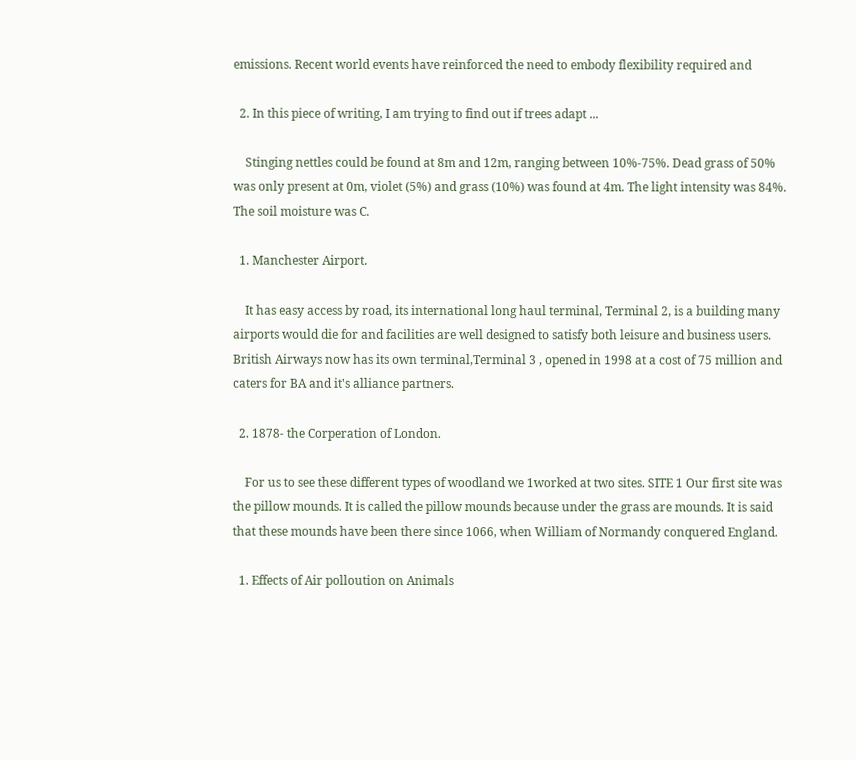emissions. Recent world events have reinforced the need to embody flexibility required and

  2. In this piece of writing, I am trying to find out if trees adapt ...

    Stinging nettles could be found at 8m and 12m, ranging between 10%-75%. Dead grass of 50% was only present at 0m, violet (5%) and grass (10%) was found at 4m. The light intensity was 84%. The soil moisture was C.

  1. Manchester Airport.

    It has easy access by road, its international long haul terminal, Terminal 2, is a building many airports would die for and facilities are well designed to satisfy both leisure and business users. British Airways now has its own terminal,Terminal 3 , opened in 1998 at a cost of 75 million and caters for BA and it's alliance partners.

  2. 1878- the Corperation of London.

    For us to see these different types of woodland we 1worked at two sites. SITE 1 Our first site was the pillow mounds. It is called the pillow mounds because under the grass are mounds. It is said that these mounds have been there since 1066, when William of Normandy conquered England.

  1. Effects of Air polloution on Animals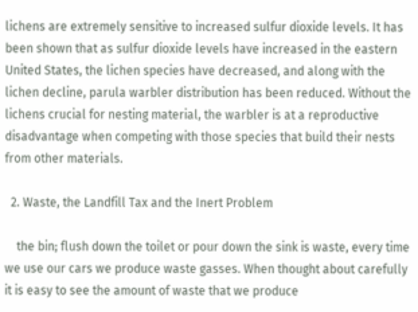lichens are extremely sensitive to increased sulfur dioxide levels. It has been shown that as sulfur dioxide levels have increased in the eastern United States, the lichen species have decreased, and along with the lichen decline, parula warbler distribution has been reduced. Without the lichens crucial for nesting material, the warbler is at a reproductive disadvantage when competing with those species that build their nests from other materials.

  2. Waste, the Landfill Tax and the Inert Problem

    the bin; flush down the toilet or pour down the sink is waste, every time we use our cars we produce waste gasses. When thought about carefully it is easy to see the amount of waste that we produce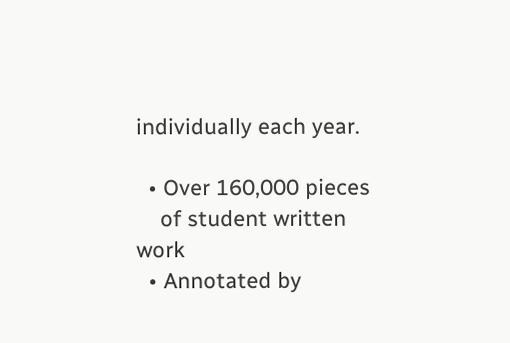individually each year.

  • Over 160,000 pieces
    of student written work
  • Annotated by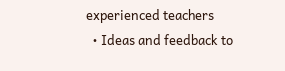experienced teachers
  • Ideas and feedback to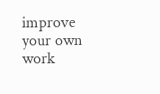improve your own work